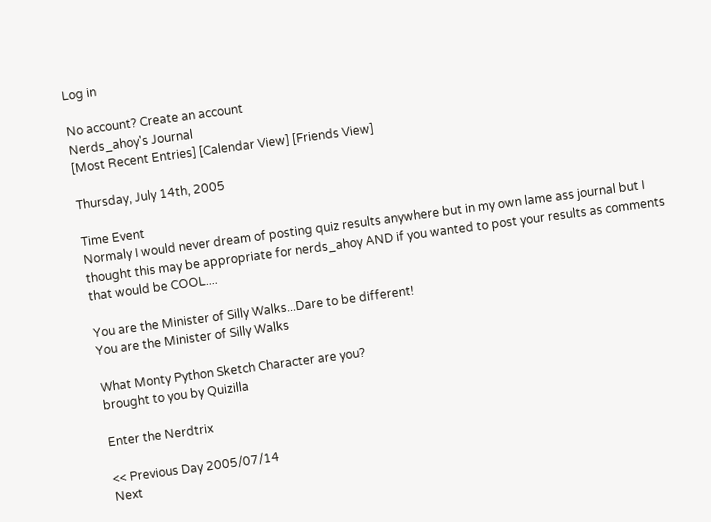Log in

No account? Create an account
Nerds_ahoy's Journal
[Most Recent Entries] [Calendar View] [Friends View]

Thursday, July 14th, 2005

Time Event
Normaly I would never dream of posting quiz results anywhere but in my own lame ass journal but I thought this may be appropriate for nerds_ahoy AND if you wanted to post your results as comments that would be COOL....

You are the Minister of Silly Walks...Dare to be different!
You are the Minister of Silly Walks

What Monty Python Sketch Character are you?
brought to you by Quizilla

Enter the Nerdtrix

<< Previous Day 2005/07/14
Next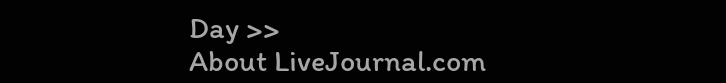Day >>
About LiveJournal.com